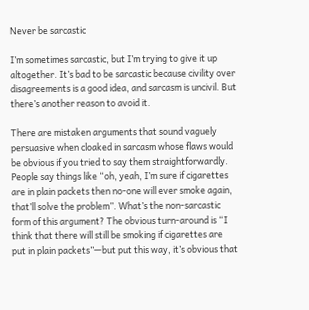Never be sarcastic

I’m sometimes sarcastic, but I’m trying to give it up altogether. It’s bad to be sarcastic because civility over disagreements is a good idea, and sarcasm is uncivil. But there’s another reason to avoid it.

There are mistaken arguments that sound vaguely persuasive when cloaked in sarcasm whose flaws would be obvious if you tried to say them straightforwardly. People say things like “oh, yeah, I’m sure if cigarettes are in plain packets then no-one will ever smoke again, that’ll solve the problem”. What’s the non-sarcastic form of this argument? The obvious turn-around is “I think that there will still be smoking if cigarettes are put in plain packets”—but put this way, it’s obvious that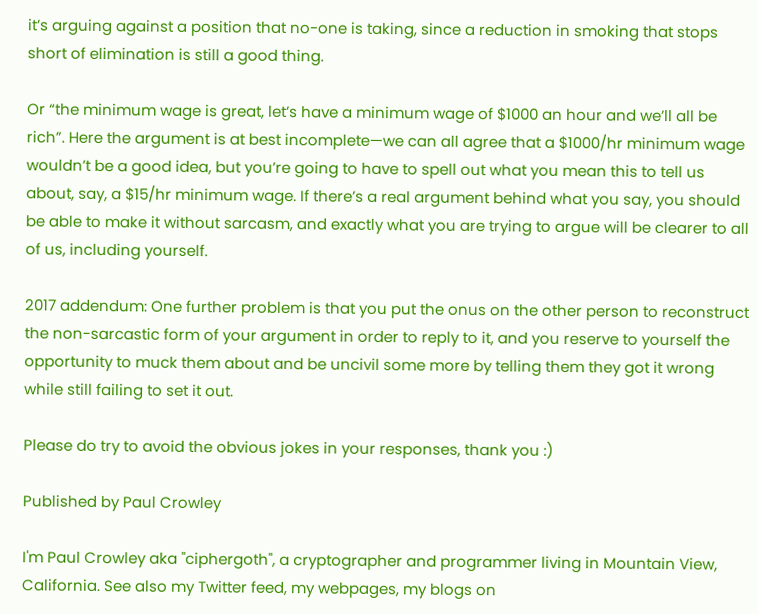it’s arguing against a position that no-one is taking, since a reduction in smoking that stops short of elimination is still a good thing.

Or “the minimum wage is great, let’s have a minimum wage of $1000 an hour and we’ll all be rich”. Here the argument is at best incomplete—we can all agree that a $1000/hr minimum wage wouldn’t be a good idea, but you’re going to have to spell out what you mean this to tell us about, say, a $15/hr minimum wage. If there’s a real argument behind what you say, you should be able to make it without sarcasm, and exactly what you are trying to argue will be clearer to all of us, including yourself.

2017 addendum: One further problem is that you put the onus on the other person to reconstruct the non-sarcastic form of your argument in order to reply to it, and you reserve to yourself the opportunity to muck them about and be uncivil some more by telling them they got it wrong while still failing to set it out.

Please do try to avoid the obvious jokes in your responses, thank you :)

Published by Paul Crowley

I'm Paul Crowley aka "ciphergoth", a cryptographer and programmer living in Mountain View, California. See also my Twitter feed, my webpages, my blogs on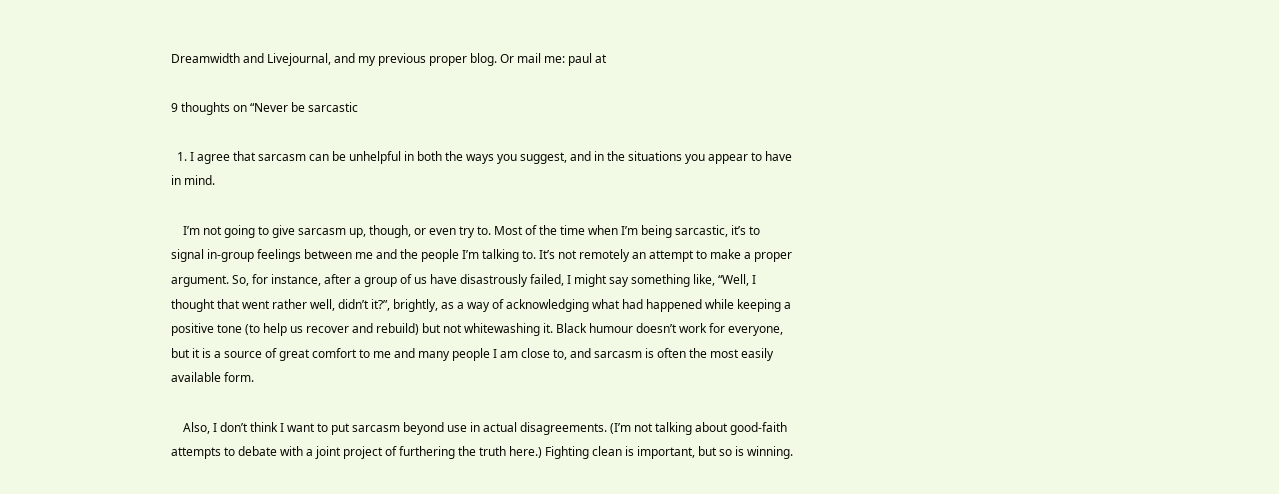Dreamwidth and Livejournal, and my previous proper blog. Or mail me: paul at

9 thoughts on “Never be sarcastic

  1. I agree that sarcasm can be unhelpful in both the ways you suggest, and in the situations you appear to have in mind.

    I’m not going to give sarcasm up, though, or even try to. Most of the time when I’m being sarcastic, it’s to signal in-group feelings between me and the people I’m talking to. It’s not remotely an attempt to make a proper argument. So, for instance, after a group of us have disastrously failed, I might say something like, “Well, I thought that went rather well, didn’t it?”, brightly, as a way of acknowledging what had happened while keeping a positive tone (to help us recover and rebuild) but not whitewashing it. Black humour doesn’t work for everyone, but it is a source of great comfort to me and many people I am close to, and sarcasm is often the most easily available form.

    Also, I don’t think I want to put sarcasm beyond use in actual disagreements. (I’m not talking about good-faith attempts to debate with a joint project of furthering the truth here.) Fighting clean is important, but so is winning.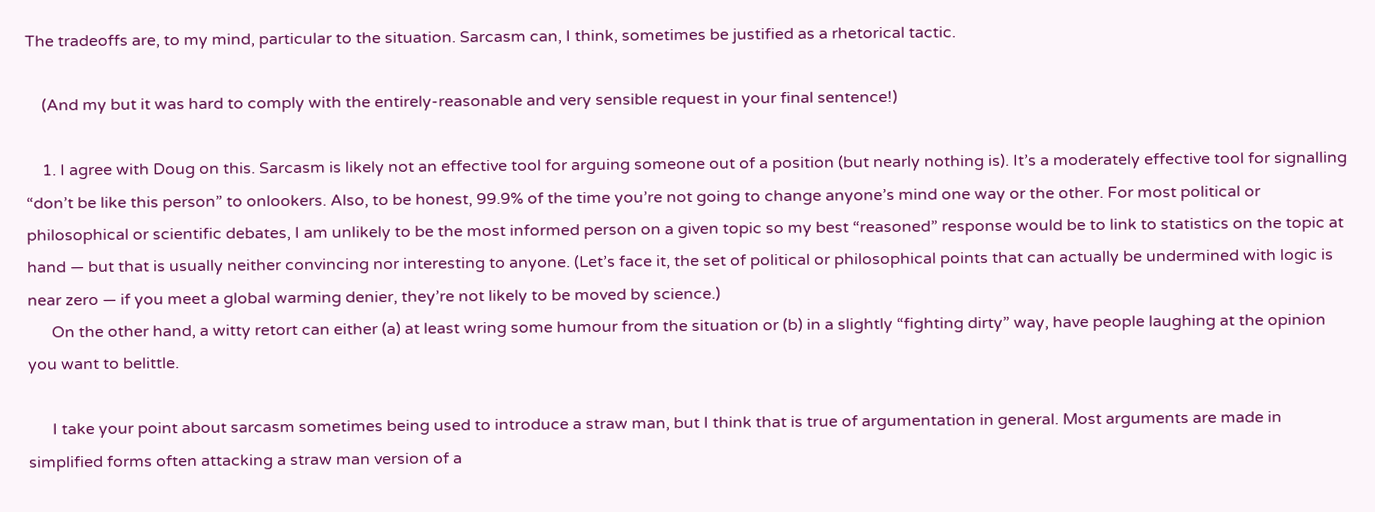The tradeoffs are, to my mind, particular to the situation. Sarcasm can, I think, sometimes be justified as a rhetorical tactic.

    (And my but it was hard to comply with the entirely-reasonable and very sensible request in your final sentence!)

    1. I agree with Doug on this. Sarcasm is likely not an effective tool for arguing someone out of a position (but nearly nothing is). It’s a moderately effective tool for signalling “don’t be like this person” to onlookers. Also, to be honest, 99.9% of the time you’re not going to change anyone’s mind one way or the other. For most political or philosophical or scientific debates, I am unlikely to be the most informed person on a given topic so my best “reasoned” response would be to link to statistics on the topic at hand — but that is usually neither convincing nor interesting to anyone. (Let’s face it, the set of political or philosophical points that can actually be undermined with logic is near zero — if you meet a global warming denier, they’re not likely to be moved by science.)
      On the other hand, a witty retort can either (a) at least wring some humour from the situation or (b) in a slightly “fighting dirty” way, have people laughing at the opinion you want to belittle.

      I take your point about sarcasm sometimes being used to introduce a straw man, but I think that is true of argumentation in general. Most arguments are made in simplified forms often attacking a straw man version of a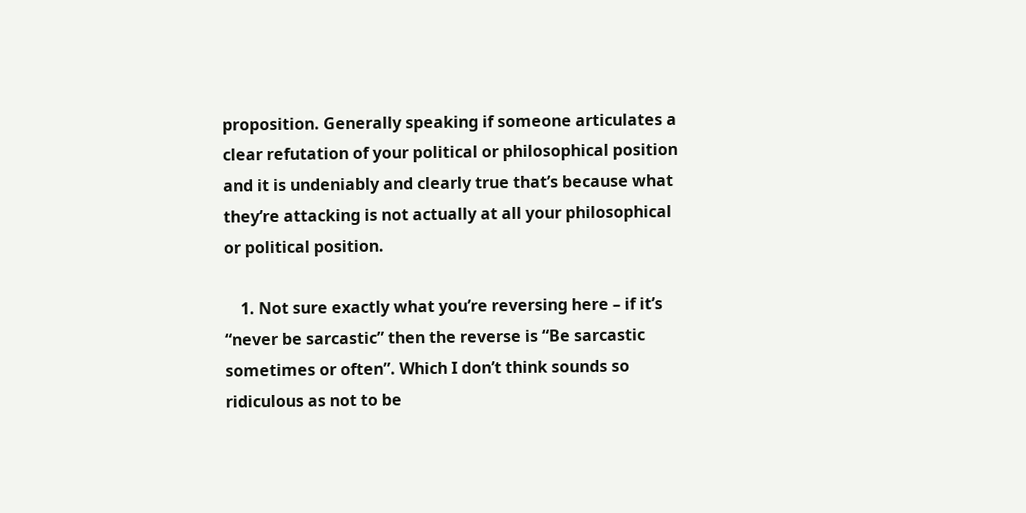proposition. Generally speaking if someone articulates a clear refutation of your political or philosophical position and it is undeniably and clearly true that’s because what they’re attacking is not actually at all your philosophical or political position.

    1. Not sure exactly what you’re reversing here – if it’s “never be sarcastic” then the reverse is “Be sarcastic sometimes or often”. Which I don’t think sounds so ridiculous as not to be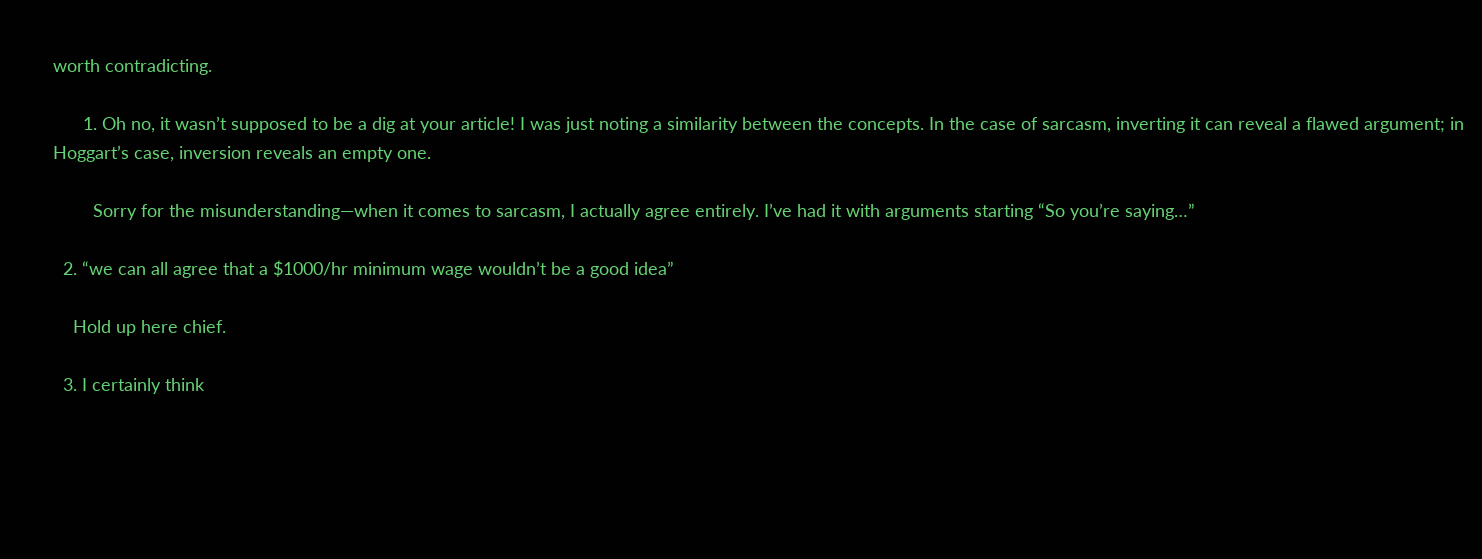worth contradicting.

      1. Oh no, it wasn’t supposed to be a dig at your article! I was just noting a similarity between the concepts. In the case of sarcasm, inverting it can reveal a flawed argument; in Hoggart’s case, inversion reveals an empty one.

        Sorry for the misunderstanding—when it comes to sarcasm, I actually agree entirely. I’ve had it with arguments starting “So you’re saying…”

  2. “we can all agree that a $1000/hr minimum wage wouldn’t be a good idea”

    Hold up here chief.

  3. I certainly think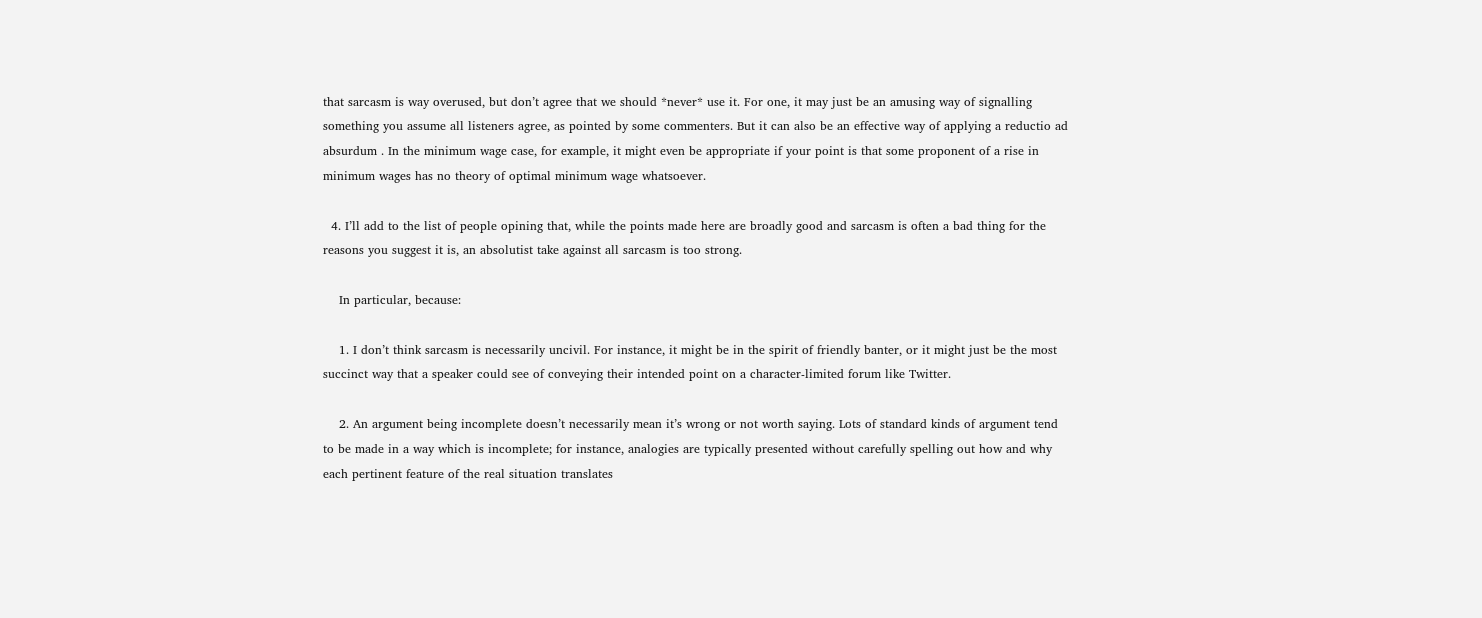that sarcasm is way overused, but don’t agree that we should *never* use it. For one, it may just be an amusing way of signalling something you assume all listeners agree, as pointed by some commenters. But it can also be an effective way of applying a reductio ad absurdum . In the minimum wage case, for example, it might even be appropriate if your point is that some proponent of a rise in minimum wages has no theory of optimal minimum wage whatsoever.

  4. I’ll add to the list of people opining that, while the points made here are broadly good and sarcasm is often a bad thing for the reasons you suggest it is, an absolutist take against all sarcasm is too strong.

    In particular, because:

    1. I don’t think sarcasm is necessarily uncivil. For instance, it might be in the spirit of friendly banter, or it might just be the most succinct way that a speaker could see of conveying their intended point on a character-limited forum like Twitter.

    2. An argument being incomplete doesn’t necessarily mean it’s wrong or not worth saying. Lots of standard kinds of argument tend to be made in a way which is incomplete; for instance, analogies are typically presented without carefully spelling out how and why each pertinent feature of the real situation translates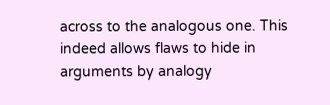across to the analogous one. This indeed allows flaws to hide in arguments by analogy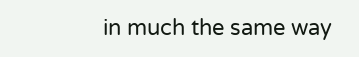in much the same way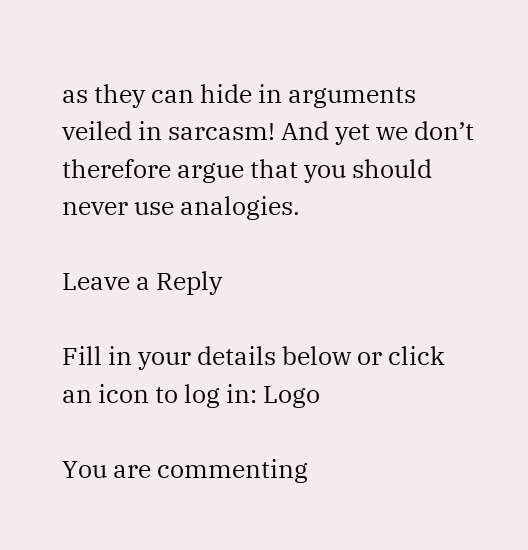as they can hide in arguments veiled in sarcasm! And yet we don’t therefore argue that you should never use analogies.

Leave a Reply

Fill in your details below or click an icon to log in: Logo

You are commenting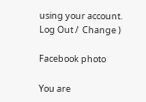using your account. Log Out /  Change )

Facebook photo

You are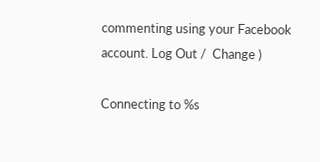commenting using your Facebook account. Log Out /  Change )

Connecting to %s